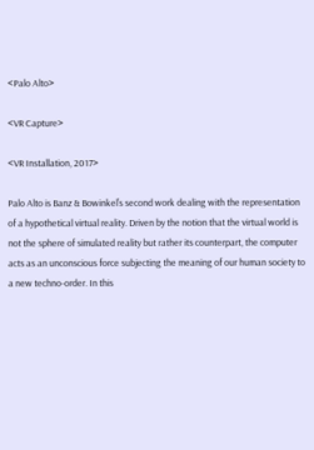<Palo Alto>

<VR Capture>

<VR Installation, 2017>

Palo Alto is Banz & Bowinkel’s second work dealing with the representation of a hypothetical virtual reality. Driven by the notion that the virtual world is not the sphere of simulated reality but rather its counterpart, the computer acts as an unconscious force subjecting the meaning of our human society to a new techno-order. In this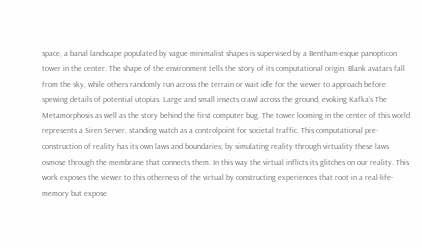space, a banal landscape populated by vague minimalist shapes is supervised by a Bentham-esque panopticon tower in the center. The shape of the environment tells the story of its computational origin. Blank avatars fall from the sky, while others randomly run across the terrain or wait idle for the viewer to approach before spewing details of potential utopias. Large and small insects crawl across the ground, evoking Kafka’s The Metamorphosis as well as the story behind the first computer bug. The tower looming in the center of this world represents a Siren Server, standing watch as a controlpoint for societal traffic. This computational pre-construction of reality has its own laws and boundaries; by simulating reality through virtuality these laws osmose through the membrane that connects them. In this way the virtual inflicts its glitches on our reality. This work exposes the viewer to this otherness of the virtual by constructing experiences that root in a real-life-memory but expose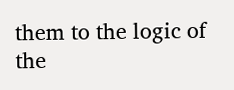them to the logic of the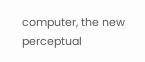computer, the new perceptual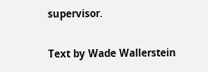supervisor.

Text by Wade Wallerstein